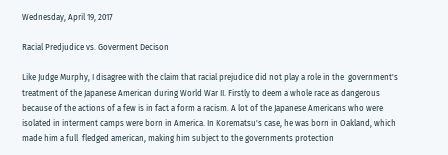Wednesday, April 19, 2017

Racial Predjudice vs. Goverment Decison

Like Judge Murphy, I disagree with the claim that racial prejudice did not play a role in the  government's treatment of the Japanese American during World War II. Firstly to deem a whole race as dangerous because of the actions of a few is in fact a form a racism. A lot of the Japanese Americans who were isolated in interment camps were born in America. In Korematsu's case, he was born in Oakland, which made him a full  fledged american, making him subject to the governments protection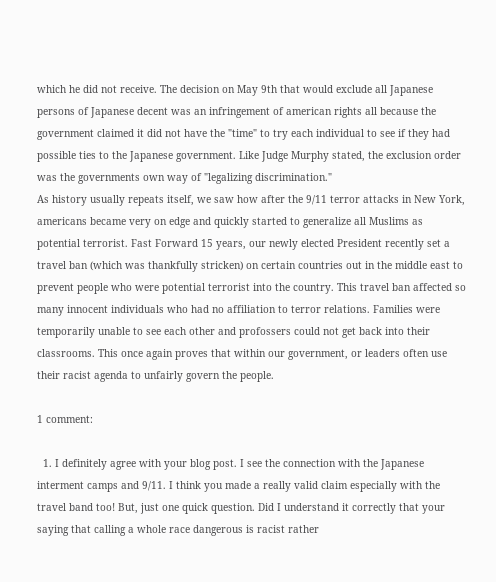which he did not receive. The decision on May 9th that would exclude all Japanese persons of Japanese decent was an infringement of american rights all because the government claimed it did not have the "time" to try each individual to see if they had possible ties to the Japanese government. Like Judge Murphy stated, the exclusion order was the governments own way of "legalizing discrimination."
As history usually repeats itself, we saw how after the 9/11 terror attacks in New York, americans became very on edge and quickly started to generalize all Muslims as potential terrorist. Fast Forward 15 years, our newly elected President recently set a  travel ban (which was thankfully stricken) on certain countries out in the middle east to prevent people who were potential terrorist into the country. This travel ban affected so many innocent individuals who had no affiliation to terror relations. Families were temporarily unable to see each other and profossers could not get back into their classrooms. This once again proves that within our government, or leaders often use their racist agenda to unfairly govern the people.

1 comment:

  1. I definitely agree with your blog post. I see the connection with the Japanese interment camps and 9/11. I think you made a really valid claim especially with the travel band too! But, just one quick question. Did I understand it correctly that your saying that calling a whole race dangerous is racist rather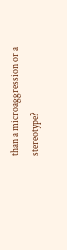than a microaggression or a stereotype?